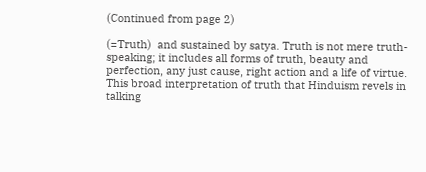(Continued from page 2)

(=Truth)  and sustained by satya. Truth is not mere truth-speaking; it includes all forms of truth, beauty and perfection, any just cause, right action and a life of virtue. This broad interpretation of truth that Hinduism revels in talking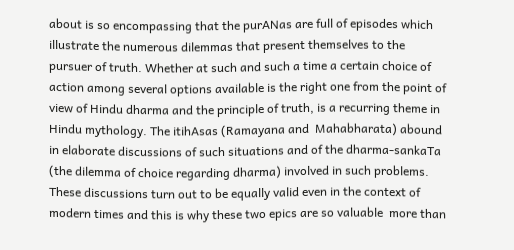about is so encompassing that the purANas are full of episodes which illustrate the numerous dilemmas that present themselves to the pursuer of truth. Whether at such and such a time a certain choice of action among several options available is the right one from the point of view of Hindu dharma and the principle of truth, is a recurring theme in Hindu mythology. The itihAsas (Ramayana and  Mahabharata) abound in elaborate discussions of such situations and of the dharma-sankaTa (the dilemma of choice regarding dharma) involved in such problems. These discussions turn out to be equally valid even in the context of modern times and this is why these two epics are so valuable  more than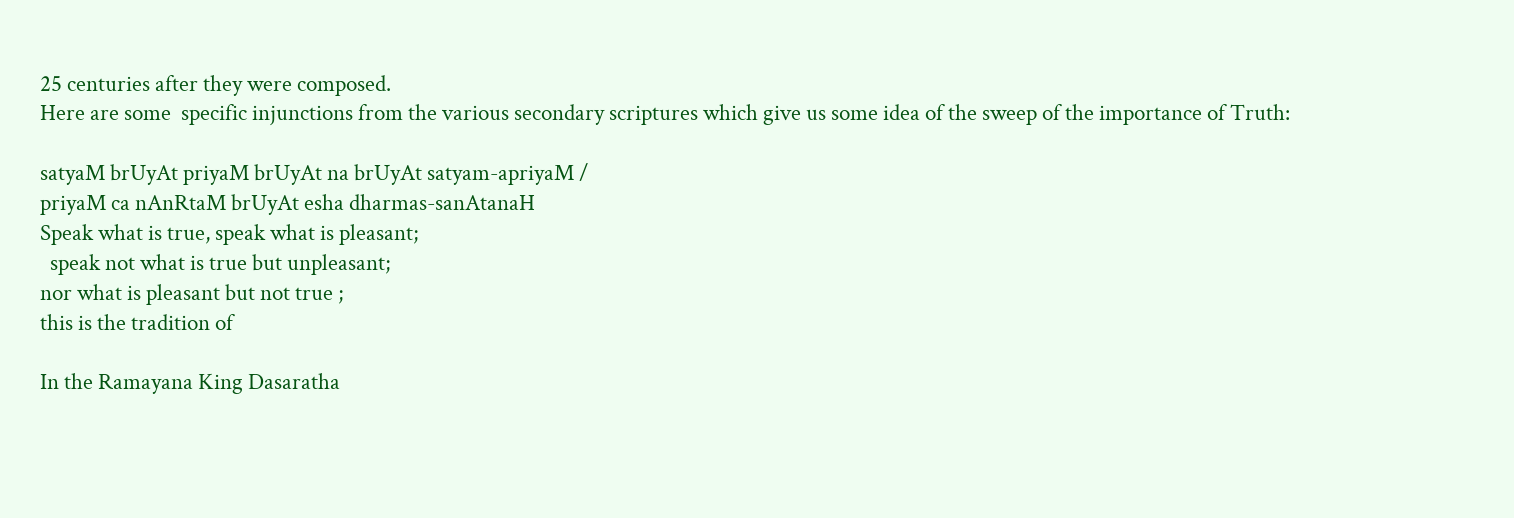25 centuries after they were composed.
Here are some  specific injunctions from the various secondary scriptures which give us some idea of the sweep of the importance of Truth:

satyaM brUyAt priyaM brUyAt na brUyAt satyam-apriyaM /
priyaM ca nAnRtaM brUyAt esha dharmas-sanAtanaH
Speak what is true, speak what is pleasant;
  speak not what is true but unpleasant;
nor what is pleasant but not true ;
this is the tradition of

In the Ramayana King Dasaratha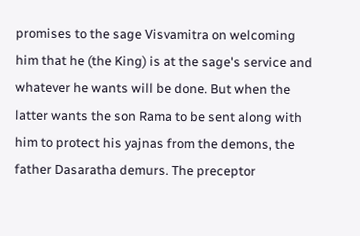promises to the sage Visvamitra on welcoming him that he (the King) is at the sage's service and whatever he wants will be done. But when the latter wants the son Rama to be sent along with him to protect his yajnas from the demons, the father Dasaratha demurs. The preceptor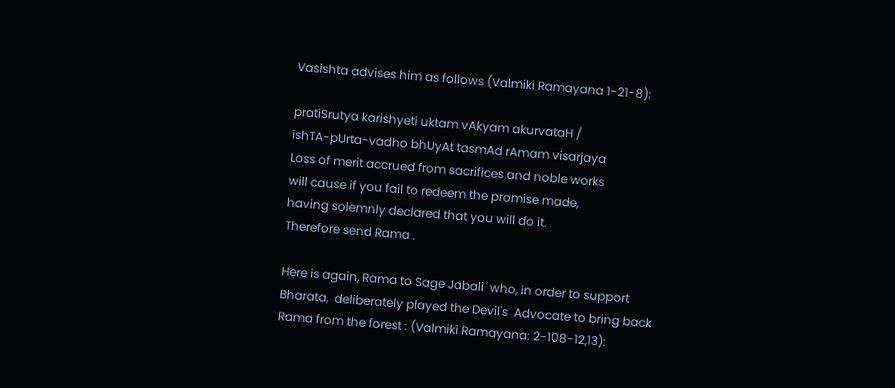Vasishta advises him as follows (Valmiki Ramayana 1-21-8):

pratiSrutya karishyeti uktam vAkyam akurvataH /
ishTA-pUrta-vadho bhUyAt tasmAd rAmam visarjaya
Loss of merit accrued from sacrifices and noble works
will cause if you fail to redeem the promise made,
having solemnly declared that you will do it.
Therefore send Rama .

Here is again, Rama to Sage Jabali  who, in order to support Bharata,  deliberately played the Devil's  Advocate to bring back Rama from the forest : (Valmiki Ramayana: 2-108-12,13):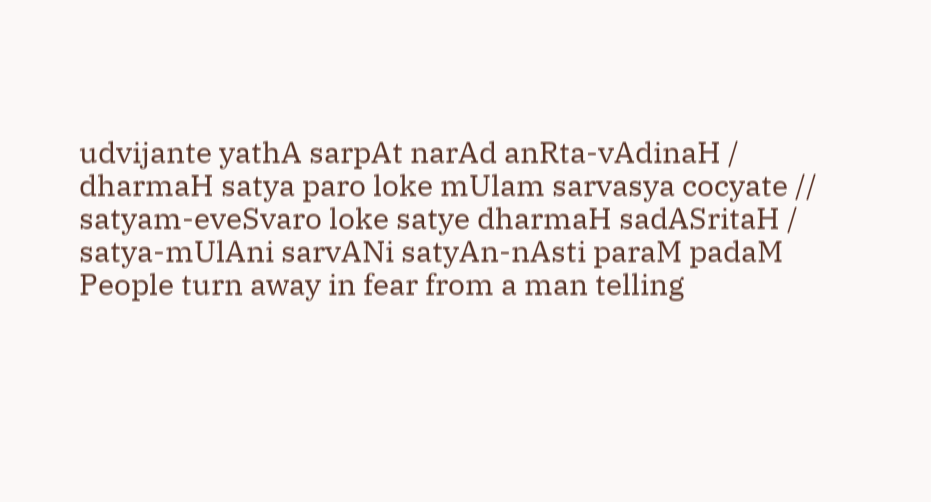udvijante yathA sarpAt narAd anRta-vAdinaH /
dharmaH satya paro loke mUlam sarvasya cocyate //
satyam-eveSvaro loke satye dharmaH sadASritaH /
satya-mUlAni sarvANi satyAn-nAsti paraM padaM
People turn away in fear from a man telling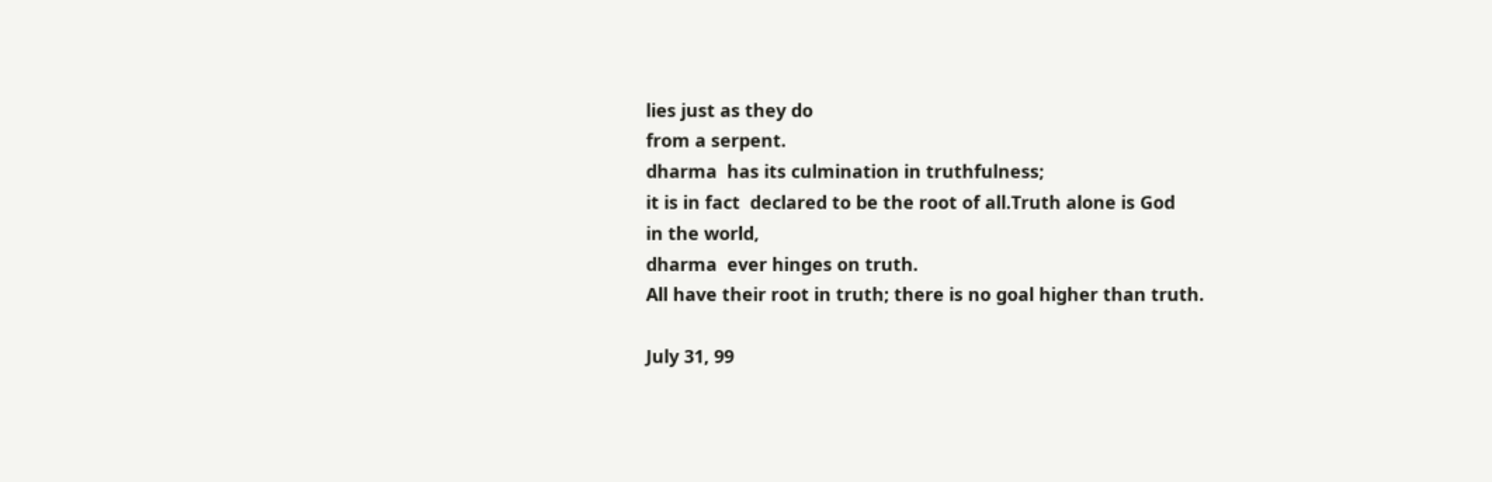lies just as they do
from a serpent.
dharma  has its culmination in truthfulness;
it is in fact  declared to be the root of all.Truth alone is God
in the world,
dharma  ever hinges on truth.
All have their root in truth; there is no goal higher than truth.

July 31, 99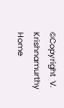©Copyright  V. Krishnamurthy  Home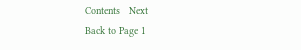Contents   Next
Back to Page 1